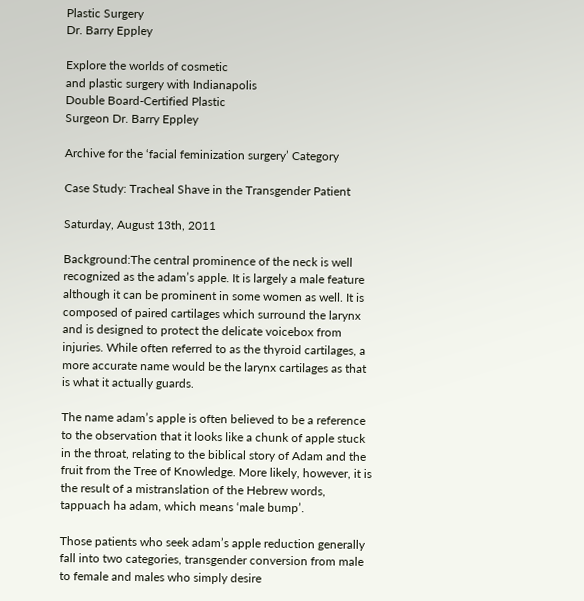Plastic Surgery
Dr. Barry Eppley

Explore the worlds of cosmetic
and plastic surgery with Indianapolis
Double Board-Certified Plastic
Surgeon Dr. Barry Eppley

Archive for the ‘facial feminization surgery’ Category

Case Study: Tracheal Shave in the Transgender Patient

Saturday, August 13th, 2011

Background:The central prominence of the neck is well recognized as the adam’s apple. It is largely a male feature although it can be prominent in some women as well. It is composed of paired cartilages which surround the larynx and is designed to protect the delicate voicebox from injuries. While often referred to as the thyroid cartilages, a more accurate name would be the larynx cartilages as that is what it actually guards.

The name adam’s apple is often believed to be a reference to the observation that it looks like a chunk of apple stuck in the throat, relating to the biblical story of Adam and the fruit from the Tree of Knowledge. More likely, however, it is the result of a mistranslation of the Hebrew words, tappuach ha adam, which means ‘male bump’.

Those patients who seek adam’s apple reduction generally fall into two categories, transgender conversion from male to female and males who simply desire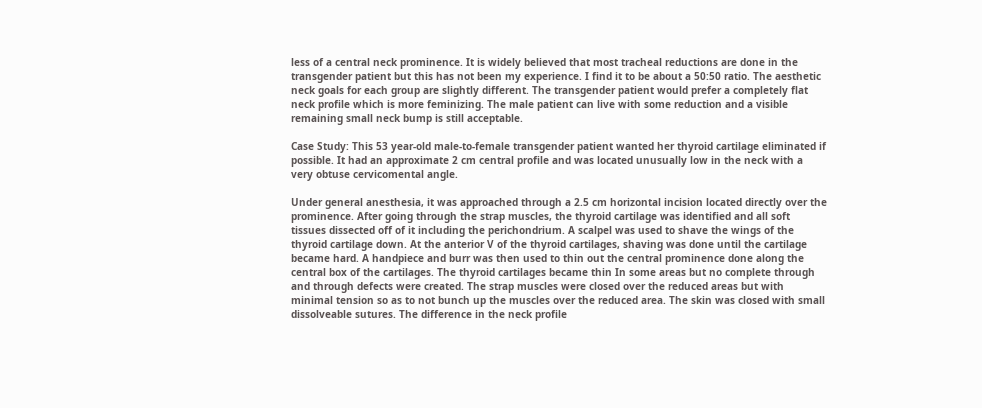less of a central neck prominence. It is widely believed that most tracheal reductions are done in the transgender patient but this has not been my experience. I find it to be about a 50:50 ratio. The aesthetic neck goals for each group are slightly different. The transgender patient would prefer a completely flat neck profile which is more feminizing. The male patient can live with some reduction and a visible remaining small neck bump is still acceptable.

Case Study: This 53 year-old male-to-female transgender patient wanted her thyroid cartilage eliminated if possible. It had an approximate 2 cm central profile and was located unusually low in the neck with a very obtuse cervicomental angle.

Under general anesthesia, it was approached through a 2.5 cm horizontal incision located directly over the prominence. After going through the strap muscles, the thyroid cartilage was identified and all soft tissues dissected off of it including the perichondrium. A scalpel was used to shave the wings of the thyroid cartilage down. At the anterior V of the thyroid cartilages, shaving was done until the cartilage became hard. A handpiece and burr was then used to thin out the central prominence done along the central box of the cartilages. The thyroid cartilages became thin In some areas but no complete through and through defects were created. The strap muscles were closed over the reduced areas but with minimal tension so as to not bunch up the muscles over the reduced area. The skin was closed with small dissolveable sutures. The difference in the neck profile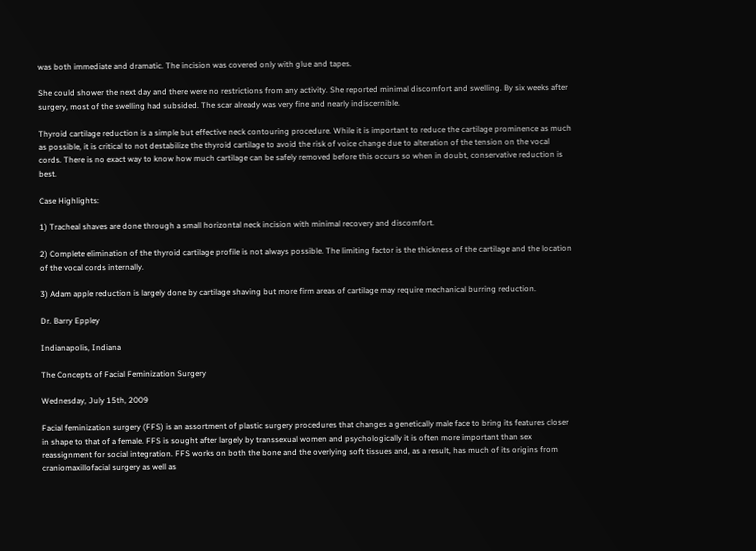was both immediate and dramatic. The incision was covered only with glue and tapes.

She could shower the next day and there were no restrictions from any activity. She reported minimal discomfort and swelling. By six weeks after surgery, most of the swelling had subsided. The scar already was very fine and nearly indiscernible.

Thyroid cartilage reduction is a simple but effective neck contouring procedure. While it is important to reduce the cartilage prominence as much as possible, it is critical to not destabilize the thyroid cartilage to avoid the risk of voice change due to alteration of the tension on the vocal cords. There is no exact way to know how much cartilage can be safely removed before this occurs so when in doubt, conservative reduction is best.

Case Highlights:

1) Tracheal shaves are done through a small horizontal neck incision with minimal recovery and discomfort.

2) Complete elimination of the thyroid cartilage profile is not always possible. The limiting factor is the thickness of the cartilage and the location of the vocal cords internally.

3) Adam apple reduction is largely done by cartilage shaving but more firm areas of cartilage may require mechanical burring reduction.

Dr. Barry Eppley

Indianapolis, Indiana

The Concepts of Facial Feminization Surgery

Wednesday, July 15th, 2009

Facial feminization surgery (FFS) is an assortment of plastic surgery procedures that changes a genetically male face to bring its features closer in shape to that of a female. FFS is sought after largely by transsexual women and psychologically it is often more important than sex reassignment for social integration. FFS works on both the bone and the overlying soft tissues and, as a result, has much of its origins from craniomaxillofacial surgery as well as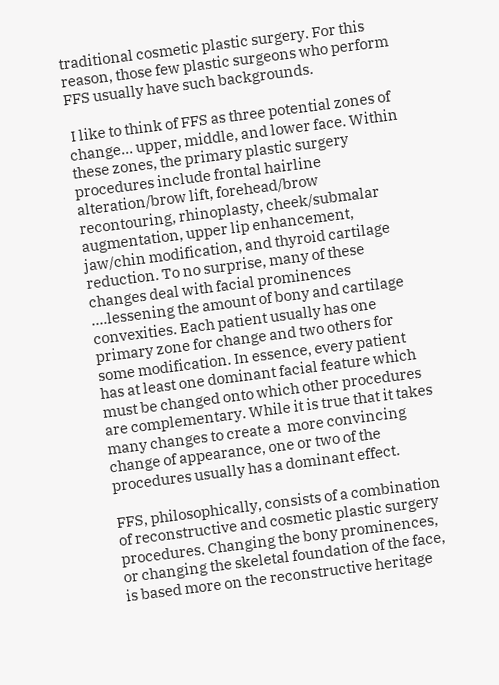traditional cosmetic plastic surgery. For this reason, those few plastic surgeons who perform FFS usually have such backgrounds.

 I like to think of FFS as three potential zones of change… upper, middle, and lower face. Within these zones, the primary plastic surgery procedures include frontal hairline alteration/brow lift, forehead/brow recontouring, rhinoplasty, cheek/submalar augmentation, upper lip enhancement, jaw/chin modification, and thyroid cartilage reduction. To no surprise, many of these changes deal with facial prominences ….lessening the amount of bony and cartilage convexities. Each patient usually has one primary zone for change and two others for some modification. In essence, every patient has at least one dominant facial feature which must be changed onto which other procedures are complementary. While it is true that it takes many changes to create a  more convincing change of appearance, one or two of the procedures usually has a dominant effect.

FFS, philosophically, consists of a combination of reconstructive and cosmetic plastic surgery procedures. Changing the bony prominences, or changing the skeletal foundation of the face, is based more on the reconstructive heritage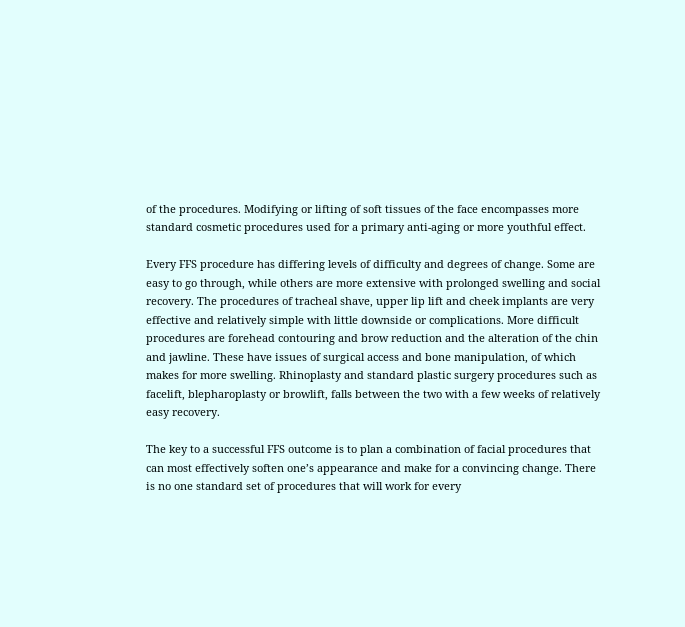of the procedures. Modifying or lifting of soft tissues of the face encompasses more standard cosmetic procedures used for a primary anti-aging or more youthful effect.

Every FFS procedure has differing levels of difficulty and degrees of change. Some are easy to go through, while others are more extensive with prolonged swelling and social recovery. The procedures of tracheal shave, upper lip lift and cheek implants are very effective and relatively simple with little downside or complications. More difficult procedures are forehead contouring and brow reduction and the alteration of the chin and jawline. These have issues of surgical access and bone manipulation, of which makes for more swelling. Rhinoplasty and standard plastic surgery procedures such as facelift, blepharoplasty or browlift, falls between the two with a few weeks of relatively easy recovery.

The key to a successful FFS outcome is to plan a combination of facial procedures that can most effectively soften one’s appearance and make for a convincing change. There is no one standard set of procedures that will work for every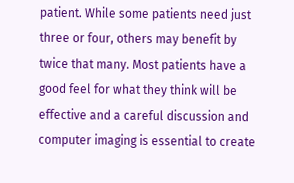patient. While some patients need just three or four, others may benefit by twice that many. Most patients have a good feel for what they think will be effective and a careful discussion and computer imaging is essential to create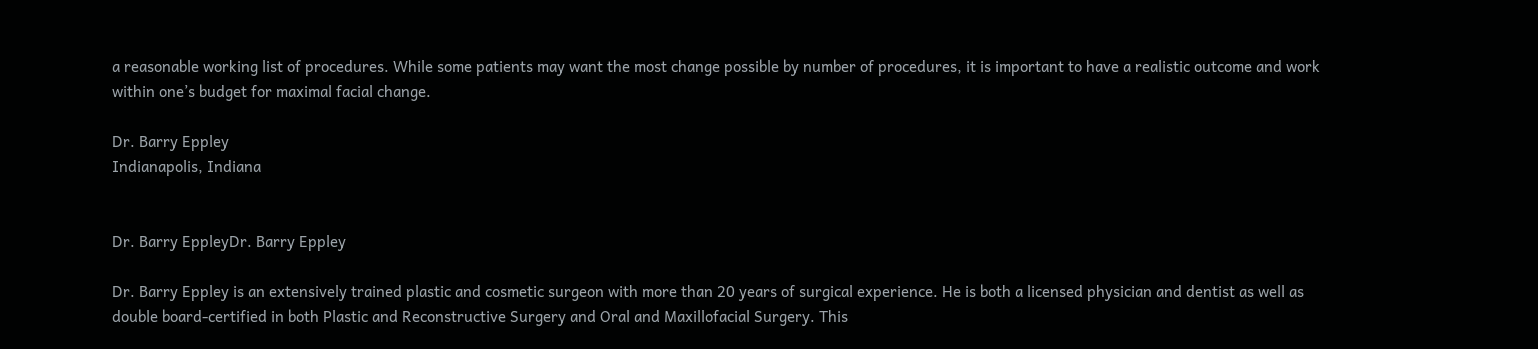a reasonable working list of procedures. While some patients may want the most change possible by number of procedures, it is important to have a realistic outcome and work within one’s budget for maximal facial change.

Dr. Barry Eppley
Indianapolis, Indiana


Dr. Barry EppleyDr. Barry Eppley

Dr. Barry Eppley is an extensively trained plastic and cosmetic surgeon with more than 20 years of surgical experience. He is both a licensed physician and dentist as well as double board-certified in both Plastic and Reconstructive Surgery and Oral and Maxillofacial Surgery. This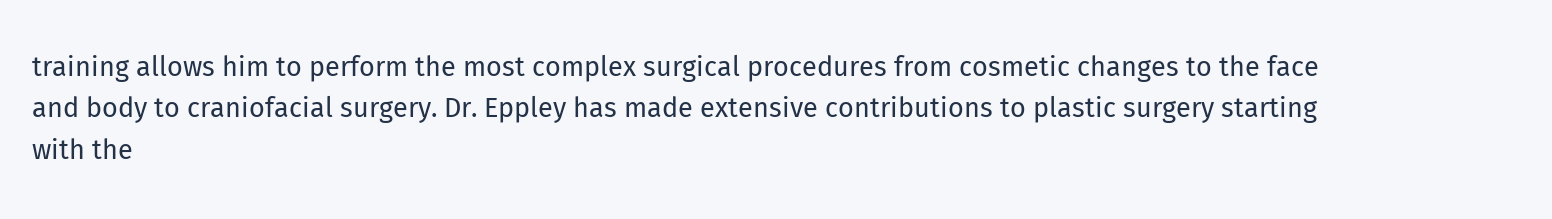training allows him to perform the most complex surgical procedures from cosmetic changes to the face and body to craniofacial surgery. Dr. Eppley has made extensive contributions to plastic surgery starting with the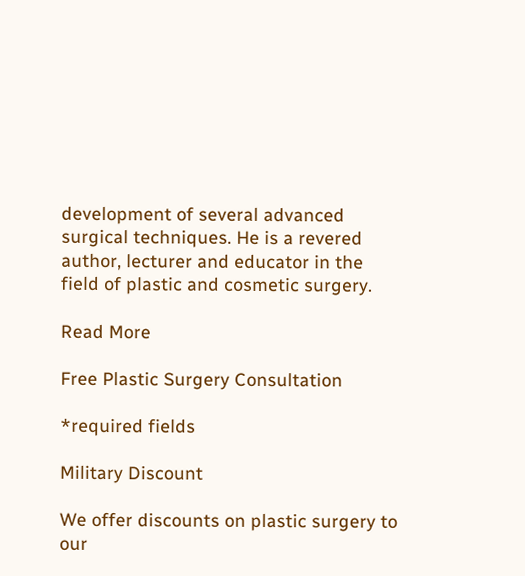development of several advanced surgical techniques. He is a revered author, lecturer and educator in the field of plastic and cosmetic surgery.

Read More

Free Plastic Surgery Consultation

*required fields

Military Discount

We offer discounts on plastic surgery to our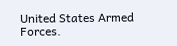United States Armed Forces.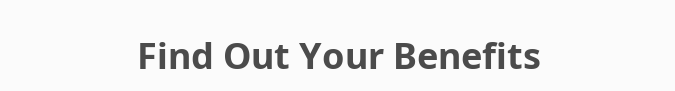Find Out Your Benefits